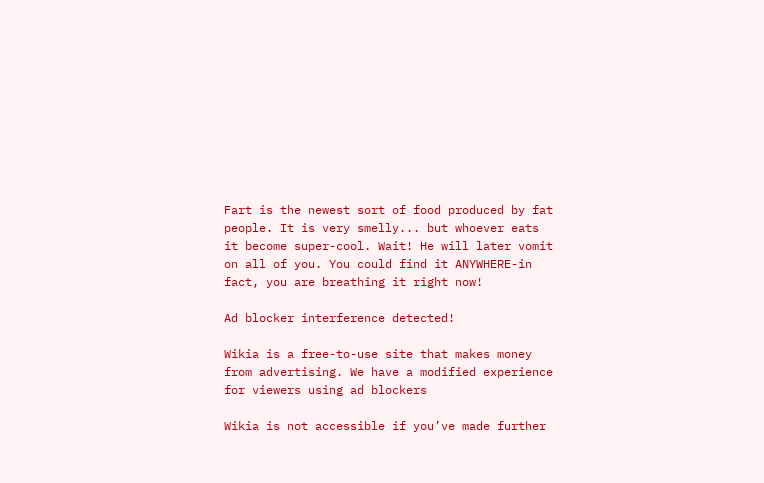Fart is the newest sort of food produced by fat people. It is very smelly... but whoever eats it become super-cool. Wait! He will later vomit on all of you. You could find it ANYWHERE-in fact, you are breathing it right now!

Ad blocker interference detected!

Wikia is a free-to-use site that makes money from advertising. We have a modified experience for viewers using ad blockers

Wikia is not accessible if you’ve made further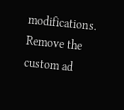modifications. Remove the custom ad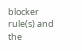blocker rule(s) and the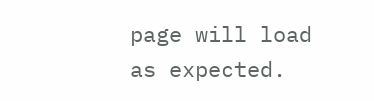page will load as expected.